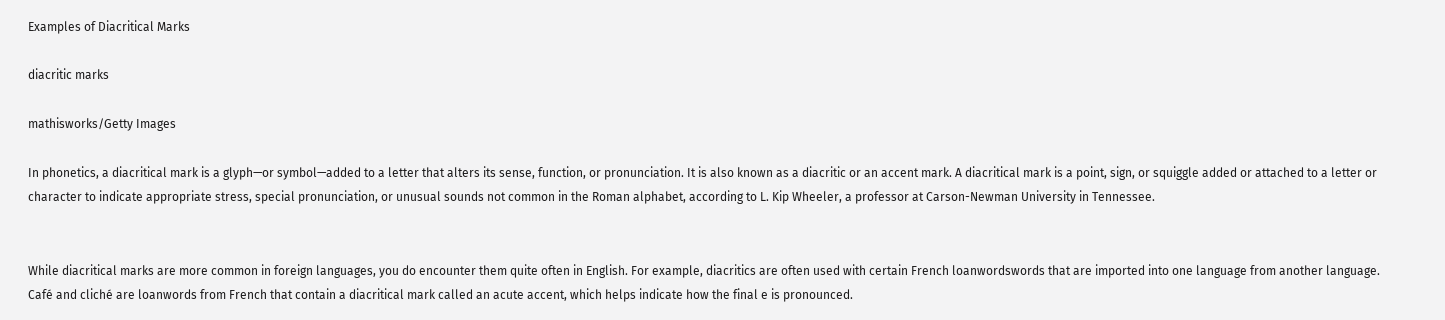Examples of Diacritical Marks

diacritic marks

mathisworks/Getty Images

In phonetics, a diacritical mark is a glyph—or symbol—added to a letter that alters its sense, function, or pronunciation. It is also known as a diacritic or an accent mark. A diacritical mark is a point, sign, or squiggle added or attached to a letter or character to indicate appropriate stress, special pronunciation, or unusual sounds not common in the Roman alphabet, according to L. Kip Wheeler, a professor at Carson-Newman University in Tennessee.


While diacritical marks are more common in foreign languages, you do encounter them quite often in English. For example, diacritics are often used with certain French loanwordswords that are imported into one language from another language. Café and cliché are loanwords from French that contain a diacritical mark called an acute accent, which helps indicate how the final e is pronounced.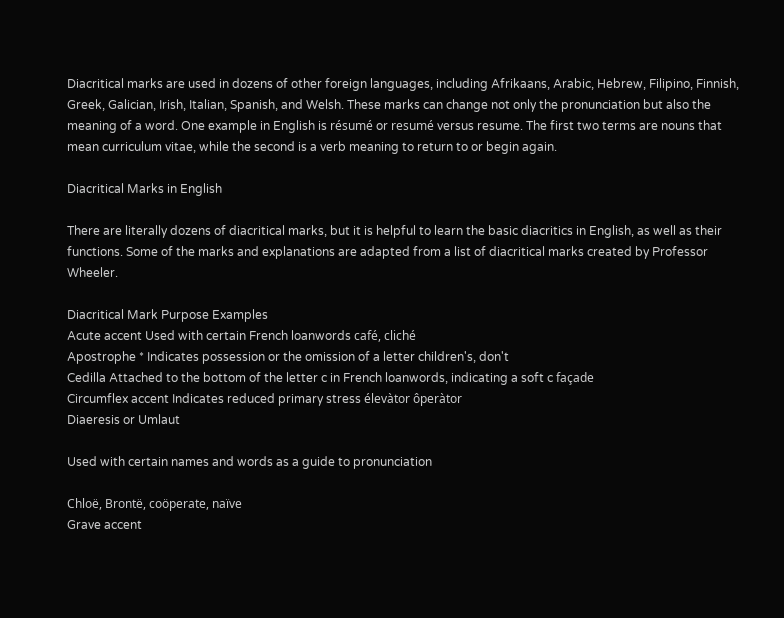Diacritical marks are used in dozens of other foreign languages, including Afrikaans, Arabic, Hebrew, Filipino, Finnish, Greek, Galician, Irish, Italian, Spanish, and Welsh. These marks can change not only the pronunciation but also the meaning of a word. One example in English is résumé or resumé versus resume. The first two terms are nouns that mean curriculum vitae, while the second is a verb meaning to return to or begin again.

Diacritical Marks in English

There are literally dozens of diacritical marks, but it is helpful to learn the basic diacritics in English, as well as their functions. Some of the marks and explanations are adapted from a list of diacritical marks created by Professor Wheeler.

Diacritical Mark Purpose Examples
Acute accent Used with certain French loanwords café, cliché
Apostrophe * Indicates possession or the omission of a letter children's, don't
Cedilla Attached to the bottom of the letter c in French loanwords, indicating a soft c façade
Circumflex accent Indicates reduced primary stress élevàtor ôperàtor
Diaeresis or Umlaut

Used with certain names and words as a guide to pronunciation

Chloë, Brontë, coöperate, naïve
Grave accent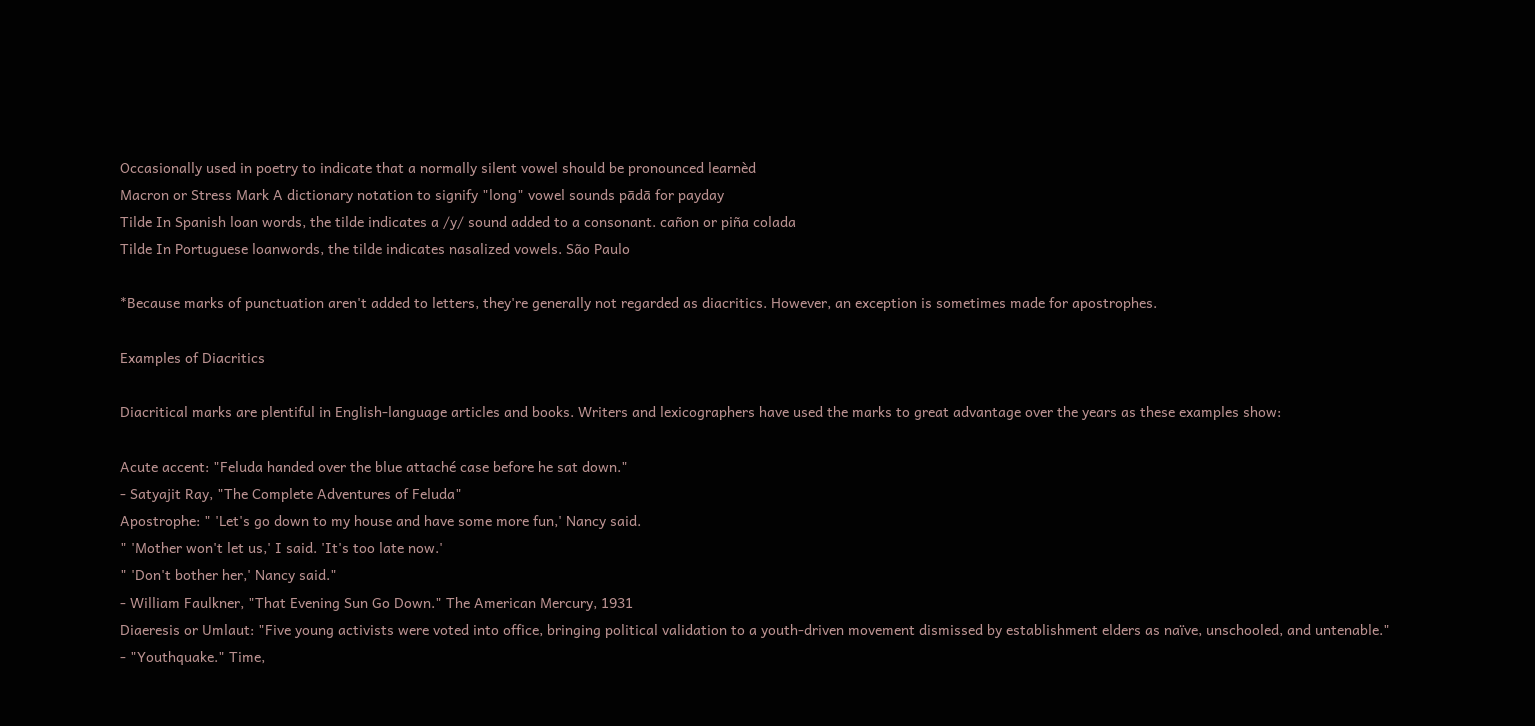Occasionally used in poetry to indicate that a normally silent vowel should be pronounced learnèd
Macron or Stress Mark A dictionary notation to signify "long" vowel sounds pādā for payday
Tilde In Spanish loan words, the tilde indicates a /y/ sound added to a consonant. cañon or piña colada
Tilde In Portuguese loanwords, the tilde indicates nasalized vowels. São Paulo

*Because marks of punctuation aren't added to letters, they're generally not regarded as diacritics. However, an exception is sometimes made for apostrophes.

Examples of Diacritics

Diacritical marks are plentiful in English-language articles and books. Writers and lexicographers have used the marks to great advantage over the years as these examples show:

Acute accent: "Feluda handed over the blue attaché case before he sat down."
- Satyajit Ray, "The Complete Adventures of Feluda"
Apostrophe: " 'Let's go down to my house and have some more fun,' Nancy said.
" 'Mother won't let us,' I said. 'It's too late now.'
" 'Don't bother her,' Nancy said."
- William Faulkner, "That Evening Sun Go Down." The American Mercury, 1931
Diaeresis or Umlaut: "Five young activists were voted into office, bringing political validation to a youth-driven movement dismissed by establishment elders as naïve, unschooled, and untenable."
- "Youthquake." Time,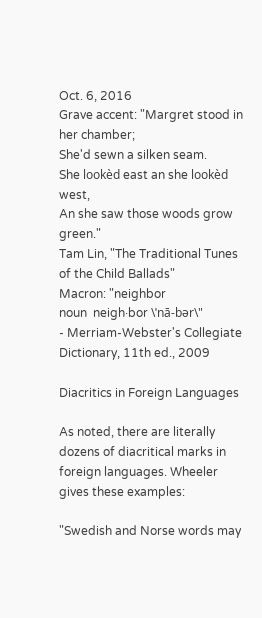Oct. 6, 2016
Grave accent: "Margret stood in her chamber;
She'd sewn a silken seam.
She lookèd east an she lookèd west,
An she saw those woods grow green."
Tam Lin, "The Traditional Tunes of the Child Ballads"
Macron: "neighbor
noun  neigh·bor \ˈnā-bər\"
- Merriam-Webster's Collegiate Dictionary, 11th ed., 2009

Diacritics in Foreign Languages

As noted, there are literally dozens of diacritical marks in foreign languages. Wheeler gives these examples:

"Swedish and Norse words may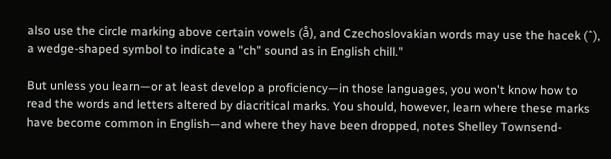also use the circle marking above certain vowels (å), and Czechoslovakian words may use the hacek (ˆ), a wedge-shaped symbol to indicate a "ch" sound as in English chill."

But unless you learn—or at least develop a proficiency—in those languages, you won't know how to read the words and letters altered by diacritical marks. You should, however, learn where these marks have become common in English—and where they have been dropped, notes Shelley Townsend-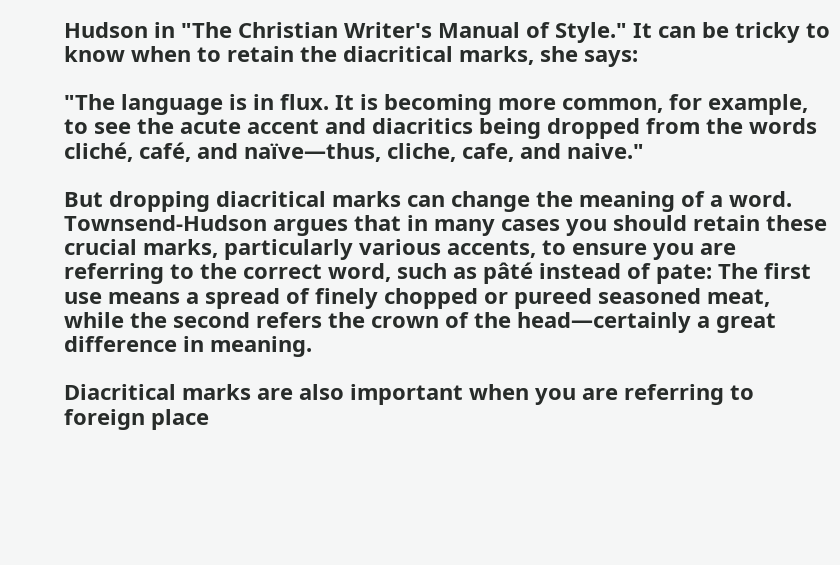Hudson in "The Christian Writer's Manual of Style." It can be tricky to know when to retain the diacritical marks, she says:

"The language is in flux. It is becoming more common, for example, to see the acute accent and diacritics being dropped from the words cliché, café, and naïve—thus, cliche, cafe, and naive."

But dropping diacritical marks can change the meaning of a word. Townsend-Hudson argues that in many cases you should retain these crucial marks, particularly various accents, to ensure you are referring to the correct word, such as pâté instead of pate: The first use means a spread of finely chopped or pureed seasoned meat, while the second refers the crown of the head—certainly a great difference in meaning.

Diacritical marks are also important when you are referring to foreign place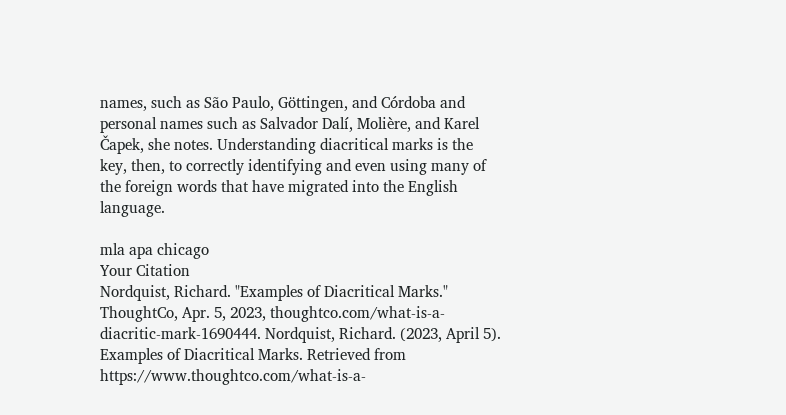names, such as São Paulo, Göttingen, and Córdoba and personal names such as Salvador Dalí, Molière, and Karel Čapek, she notes. Understanding diacritical marks is the key, then, to correctly identifying and even using many of the foreign words that have migrated into the English language.

mla apa chicago
Your Citation
Nordquist, Richard. "Examples of Diacritical Marks." ThoughtCo, Apr. 5, 2023, thoughtco.com/what-is-a-diacritic-mark-1690444. Nordquist, Richard. (2023, April 5). Examples of Diacritical Marks. Retrieved from https://www.thoughtco.com/what-is-a-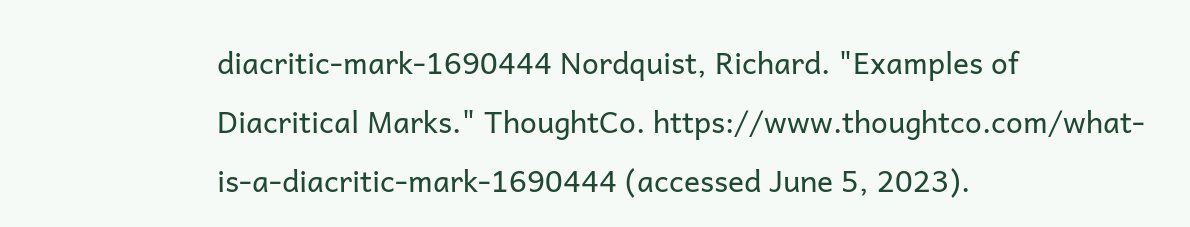diacritic-mark-1690444 Nordquist, Richard. "Examples of Diacritical Marks." ThoughtCo. https://www.thoughtco.com/what-is-a-diacritic-mark-1690444 (accessed June 5, 2023).